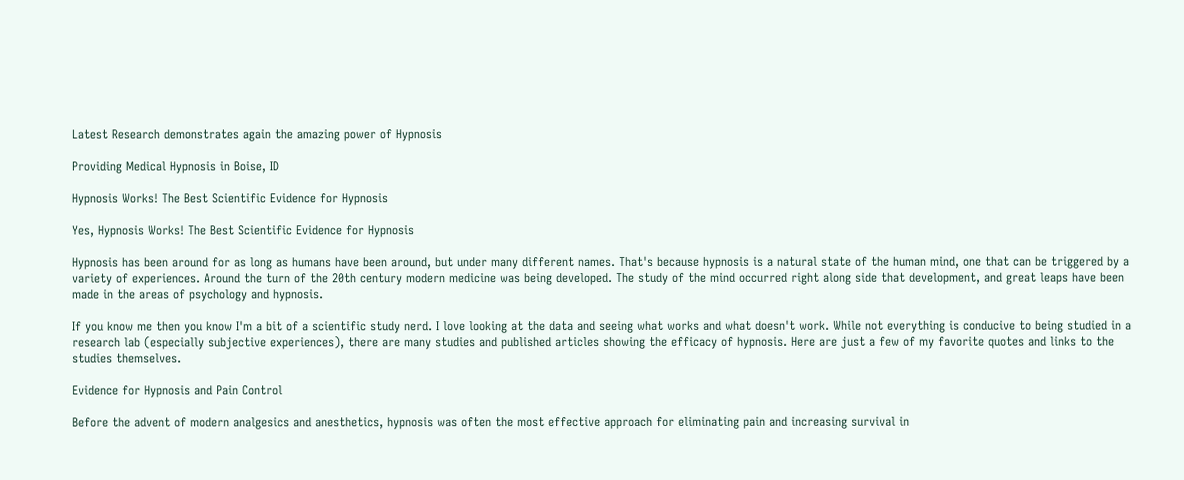Latest Research demonstrates again the amazing power of Hypnosis

Providing Medical Hypnosis in Boise, ID

Hypnosis Works! The Best Scientific Evidence for Hypnosis

Yes, Hypnosis Works! The Best Scientific Evidence for Hypnosis

Hypnosis has been around for as long as humans have been around, but under many different names. That's because hypnosis is a natural state of the human mind, one that can be triggered by a variety of experiences. Around the turn of the 20th century modern medicine was being developed. The study of the mind occurred right along side that development, and great leaps have been made in the areas of psychology and hypnosis.

If you know me then you know I'm a bit of a scientific study nerd. I love looking at the data and seeing what works and what doesn't work. While not everything is conducive to being studied in a research lab (especially subjective experiences), there are many studies and published articles showing the efficacy of hypnosis. Here are just a few of my favorite quotes and links to the studies themselves.

Evidence for Hypnosis and Pain Control

Before the advent of modern analgesics and anesthetics, hypnosis was often the most effective approach for eliminating pain and increasing survival in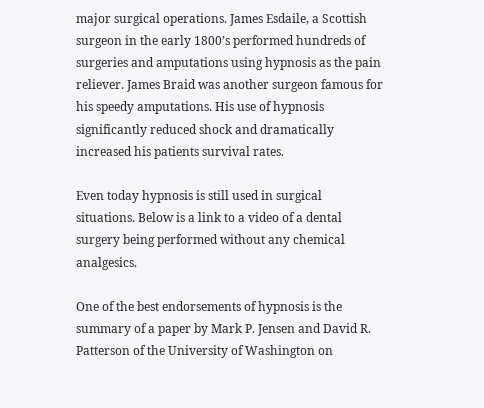major surgical operations. James Esdaile, a Scottish surgeon in the early 1800’s performed hundreds of surgeries and amputations using hypnosis as the pain reliever. James Braid was another surgeon famous for his speedy amputations. His use of hypnosis significantly reduced shock and dramatically increased his patients survival rates.

Even today hypnosis is still used in surgical situations. Below is a link to a video of a dental surgery being performed without any chemical analgesics.

One of the best endorsements of hypnosis is the summary of a paper by Mark P. Jensen and David R. Patterson of the University of Washington on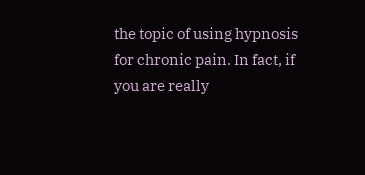the topic of using hypnosis for chronic pain. In fact, if you are really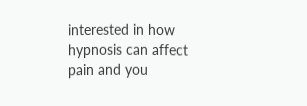interested in how hypnosis can affect pain and you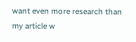want even more research than my article w